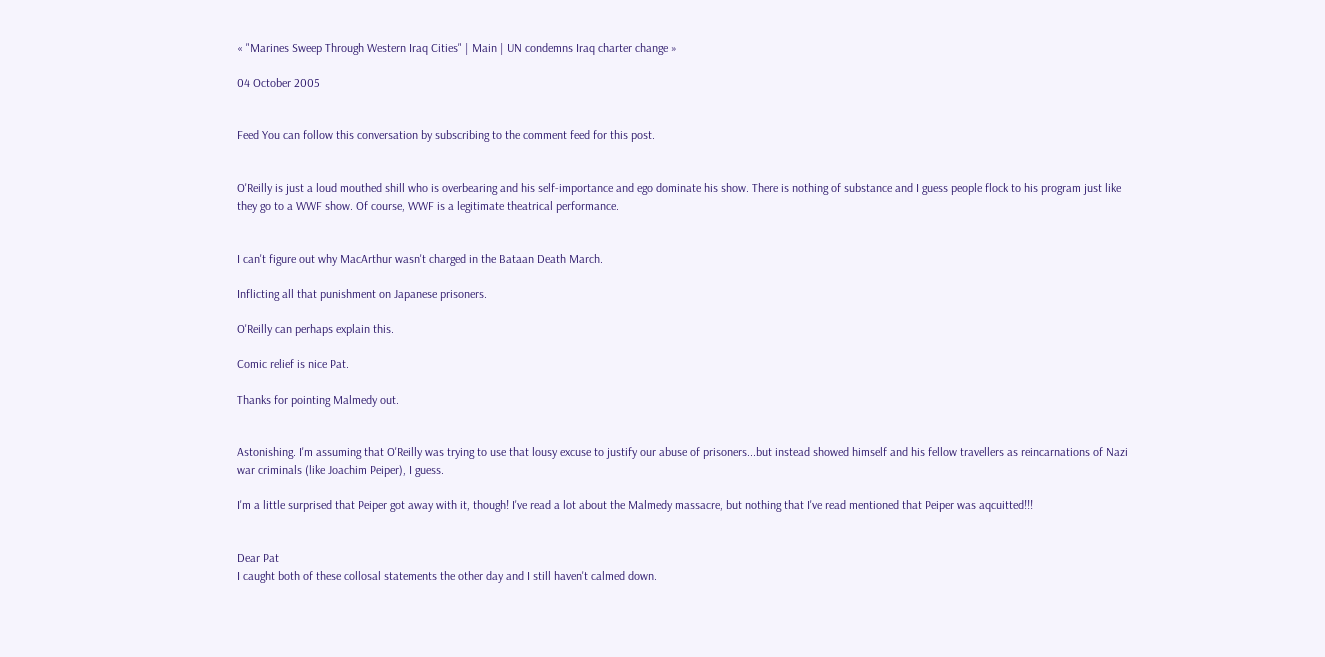« "Marines Sweep Through Western Iraq Cities" | Main | UN condemns Iraq charter change »

04 October 2005


Feed You can follow this conversation by subscribing to the comment feed for this post.


O'Reilly is just a loud mouthed shill who is overbearing and his self-importance and ego dominate his show. There is nothing of substance and I guess people flock to his program just like they go to a WWF show. Of course, WWF is a legitimate theatrical performance.


I can't figure out why MacArthur wasn't charged in the Bataan Death March.

Inflicting all that punishment on Japanese prisoners.

O'Reilly can perhaps explain this.

Comic relief is nice Pat.

Thanks for pointing Malmedy out.


Astonishing. I'm assuming that O'Reilly was trying to use that lousy excuse to justify our abuse of prisoners...but instead showed himself and his fellow travellers as reincarnations of Nazi war criminals (like Joachim Peiper), I guess.

I'm a little surprised that Peiper got away with it, though! I've read a lot about the Malmedy massacre, but nothing that I've read mentioned that Peiper was aqcuitted!!!


Dear Pat
I caught both of these collosal statements the other day and I still haven't calmed down.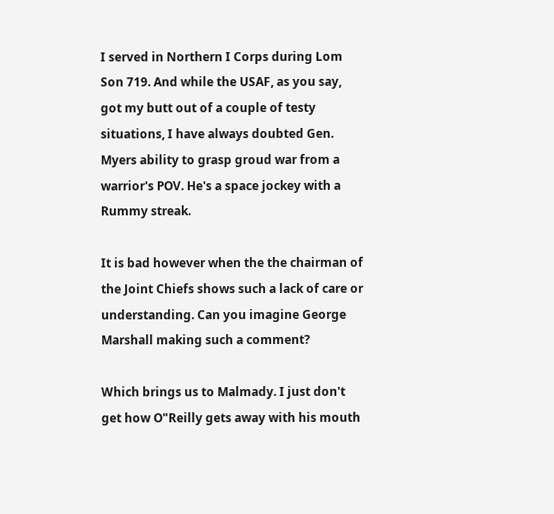I served in Northern I Corps during Lom Son 719. And while the USAF, as you say, got my butt out of a couple of testy situations, I have always doubted Gen. Myers ability to grasp groud war from a warrior's POV. He's a space jockey with a Rummy streak.

It is bad however when the the chairman of the Joint Chiefs shows such a lack of care or understanding. Can you imagine George Marshall making such a comment?

Which brings us to Malmady. I just don't get how O"Reilly gets away with his mouth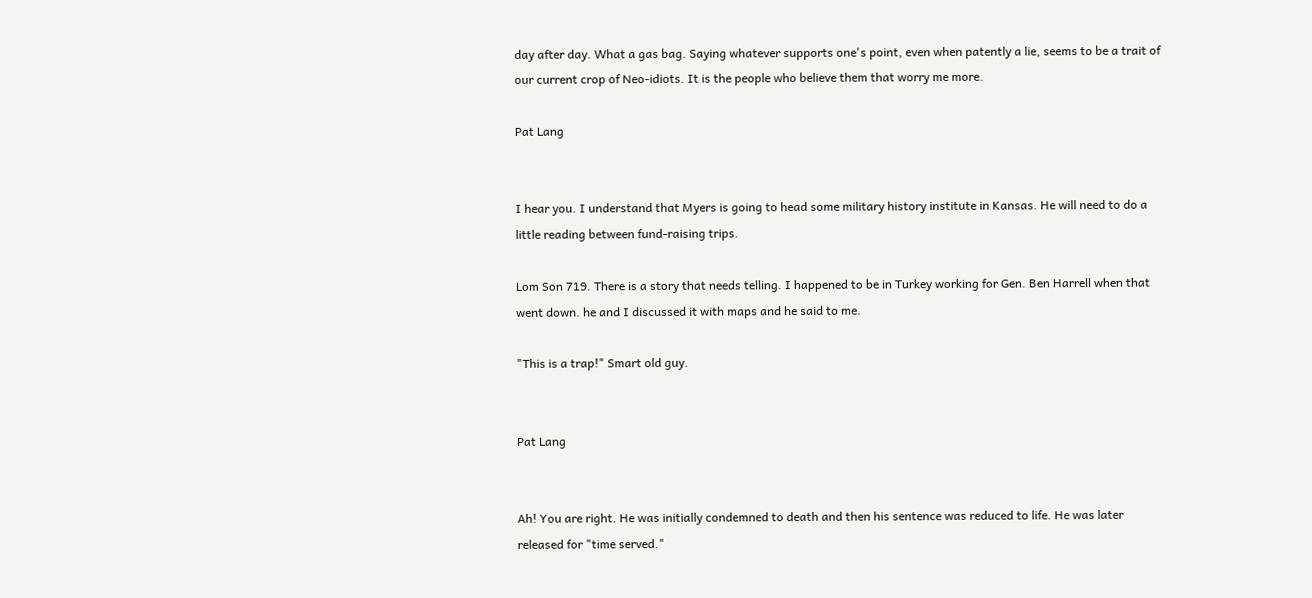day after day. What a gas bag. Saying whatever supports one's point, even when patently a lie, seems to be a trait of our current crop of Neo-idiots. It is the people who believe them that worry me more.

Pat Lang


I hear you. I understand that Myers is going to head some military history institute in Kansas. He will need to do a little reading between fund-raising trips.

Lom Son 719. There is a story that needs telling. I happened to be in Turkey working for Gen. Ben Harrell when that went down. he and I discussed it with maps and he said to me.

"This is a trap!" Smart old guy.


Pat Lang


Ah! You are right. He was initially condemned to death and then his sentence was reduced to life. He was later released for "time served."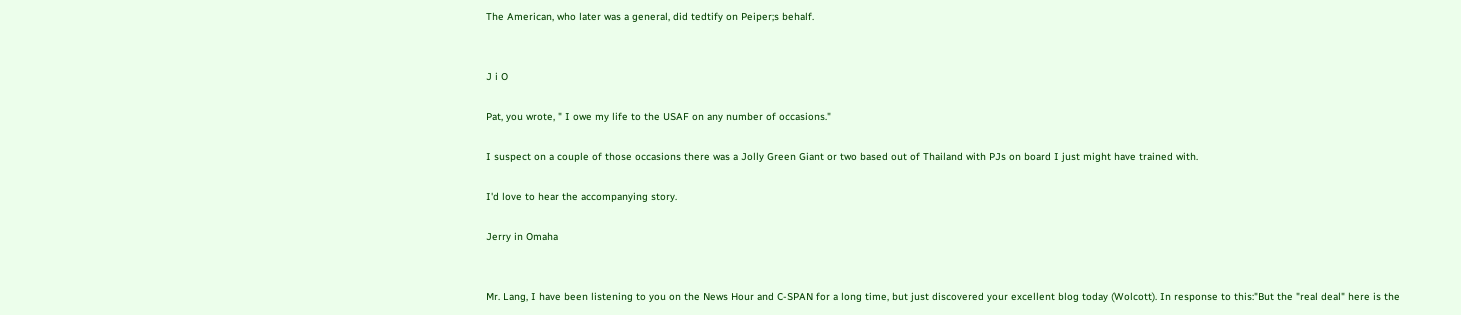The American, who later was a general, did tedtify on Peiper;s behalf.


J i O

Pat, you wrote, " I owe my life to the USAF on any number of occasions."

I suspect on a couple of those occasions there was a Jolly Green Giant or two based out of Thailand with PJs on board I just might have trained with.

I'd love to hear the accompanying story.

Jerry in Omaha


Mr. Lang, I have been listening to you on the News Hour and C-SPAN for a long time, but just discovered your excellent blog today (Wolcott). In response to this:"But the "real deal" here is the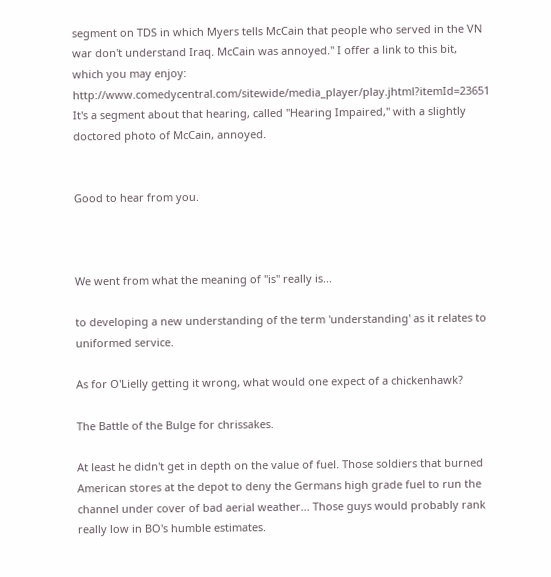segment on TDS in which Myers tells McCain that people who served in the VN war don't understand Iraq. McCain was annoyed." I offer a link to this bit, which you may enjoy: http://www.comedycentral.com/sitewide/media_player/play.jhtml?itemId=23651
It's a segment about that hearing, called "Hearing Impaired," with a slightly doctored photo of McCain, annoyed.


Good to hear from you.



We went from what the meaning of "is" really is...

to developing a new understanding of the term 'understanding' as it relates to uniformed service.

As for O'Lielly getting it wrong, what would one expect of a chickenhawk?

The Battle of the Bulge for chrissakes.

At least he didn't get in depth on the value of fuel. Those soldiers that burned American stores at the depot to deny the Germans high grade fuel to run the channel under cover of bad aerial weather... Those guys would probably rank really low in BO's humble estimates.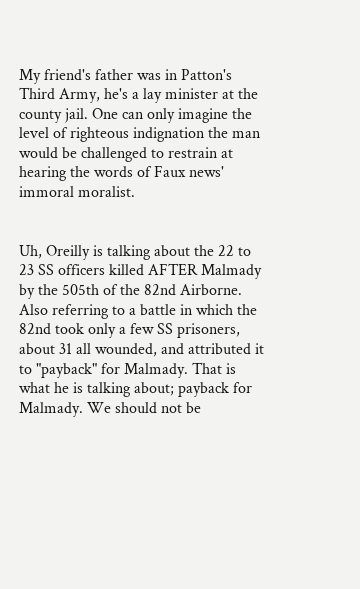My friend's father was in Patton's Third Army, he's a lay minister at the county jail. One can only imagine the level of righteous indignation the man would be challenged to restrain at hearing the words of Faux news' immoral moralist.


Uh, Oreilly is talking about the 22 to 23 SS officers killed AFTER Malmady by the 505th of the 82nd Airborne. Also referring to a battle in which the 82nd took only a few SS prisoners, about 31 all wounded, and attributed it to "payback" for Malmady. That is what he is talking about; payback for Malmady. We should not be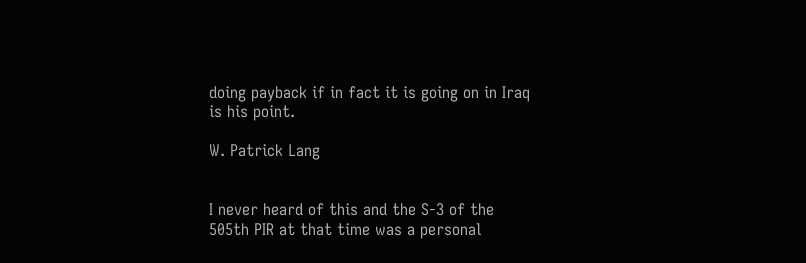doing payback if in fact it is going on in Iraq is his point.

W. Patrick Lang


I never heard of this and the S-3 of the 505th PIR at that time was a personal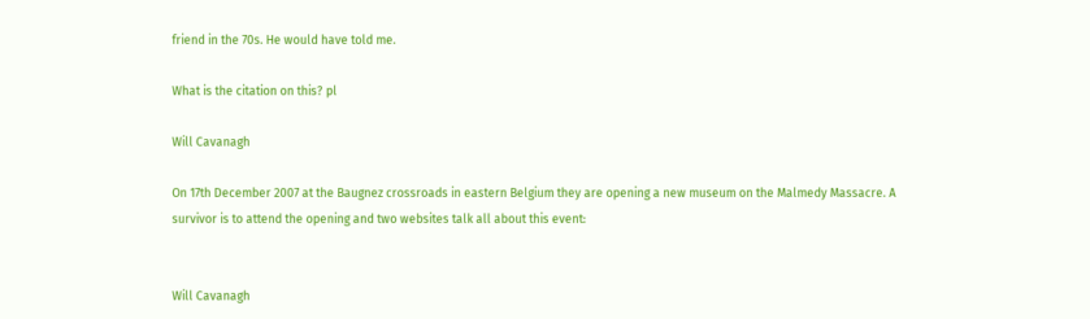friend in the 70s. He would have told me.

What is the citation on this? pl

Will Cavanagh

On 17th December 2007 at the Baugnez crossroads in eastern Belgium they are opening a new museum on the Malmedy Massacre. A survivor is to attend the opening and two websites talk all about this event:


Will Cavanagh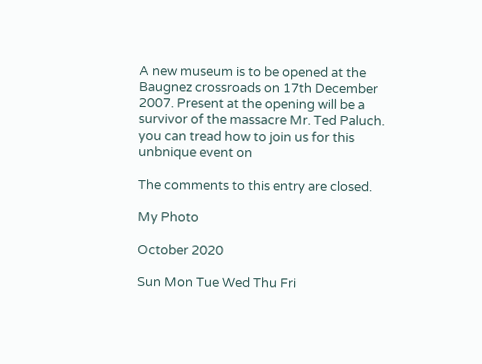A new museum is to be opened at the Baugnez crossroads on 17th December 2007. Present at the opening will be a survivor of the massacre Mr. Ted Paluch. you can tread how to join us for this unbnique event on

The comments to this entry are closed.

My Photo

October 2020

Sun Mon Tue Wed Thu Fri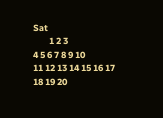Sat
        1 2 3
4 5 6 7 8 9 10
11 12 13 14 15 16 17
18 19 20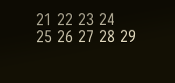21 22 23 24
25 26 27 28 29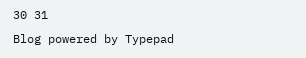30 31
Blog powered by Typepad